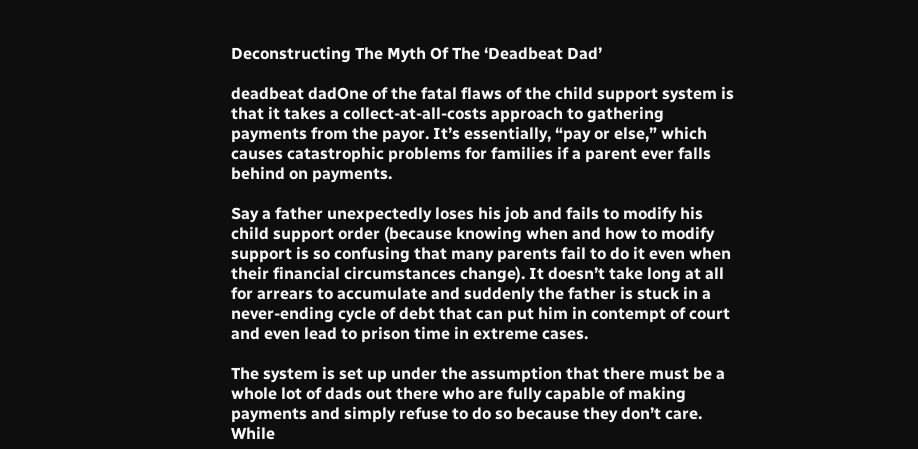Deconstructing The Myth Of The ‘Deadbeat Dad’

deadbeat dadOne of the fatal flaws of the child support system is that it takes a collect-at-all-costs approach to gathering payments from the payor. It’s essentially, “pay or else,” which causes catastrophic problems for families if a parent ever falls behind on payments.

Say a father unexpectedly loses his job and fails to modify his child support order (because knowing when and how to modify support is so confusing that many parents fail to do it even when their financial circumstances change). It doesn’t take long at all for arrears to accumulate and suddenly the father is stuck in a never-ending cycle of debt that can put him in contempt of court and even lead to prison time in extreme cases.

The system is set up under the assumption that there must be a whole lot of dads out there who are fully capable of making payments and simply refuse to do so because they don’t care. While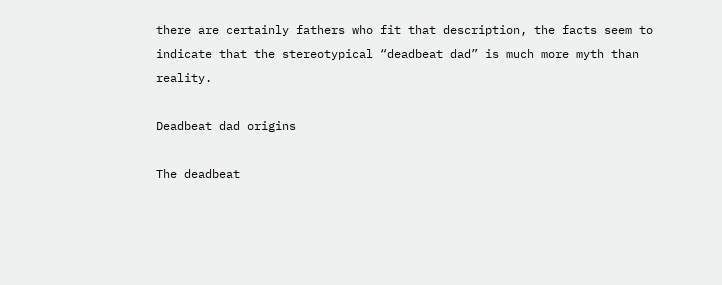there are certainly fathers who fit that description, the facts seem to indicate that the stereotypical “deadbeat dad” is much more myth than reality.

Deadbeat dad origins

The deadbeat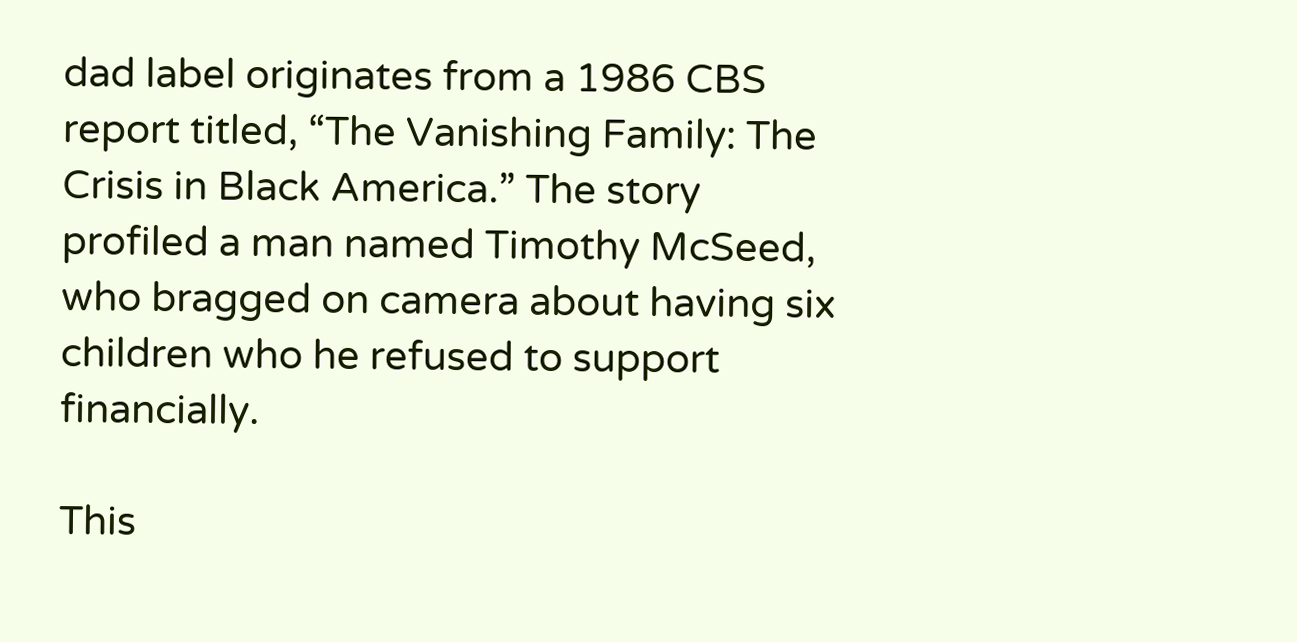dad label originates from a 1986 CBS report titled, “The Vanishing Family: The Crisis in Black America.” The story profiled a man named Timothy McSeed, who bragged on camera about having six children who he refused to support financially.

This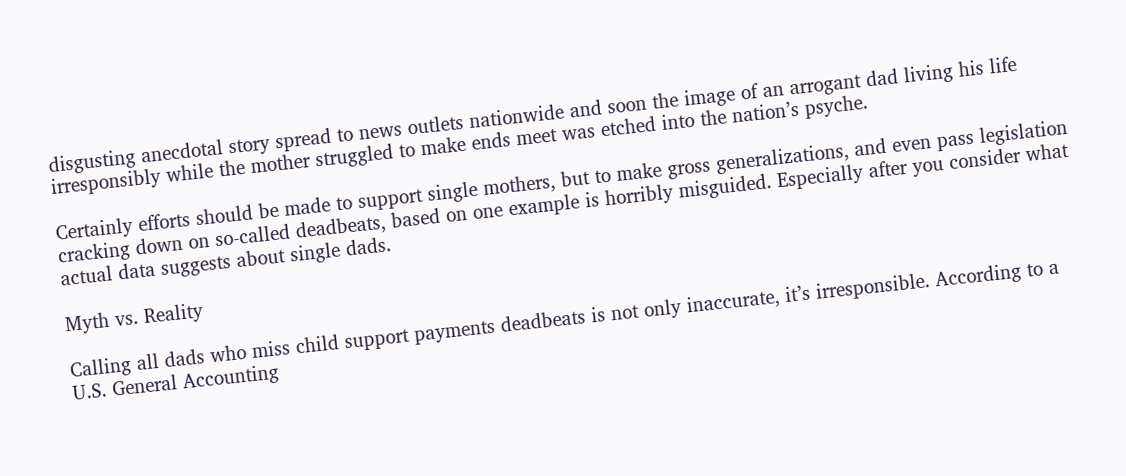disgusting anecdotal story spread to news outlets nationwide and soon the image of an arrogant dad living his life irresponsibly while the mother struggled to make ends meet was etched into the nation’s psyche.

Certainly efforts should be made to support single mothers, but to make gross generalizations, and even pass legislation cracking down on so-called deadbeats, based on one example is horribly misguided. Especially after you consider what actual data suggests about single dads.

Myth vs. Reality

Calling all dads who miss child support payments deadbeats is not only inaccurate, it’s irresponsible. According to a U.S. General Accounting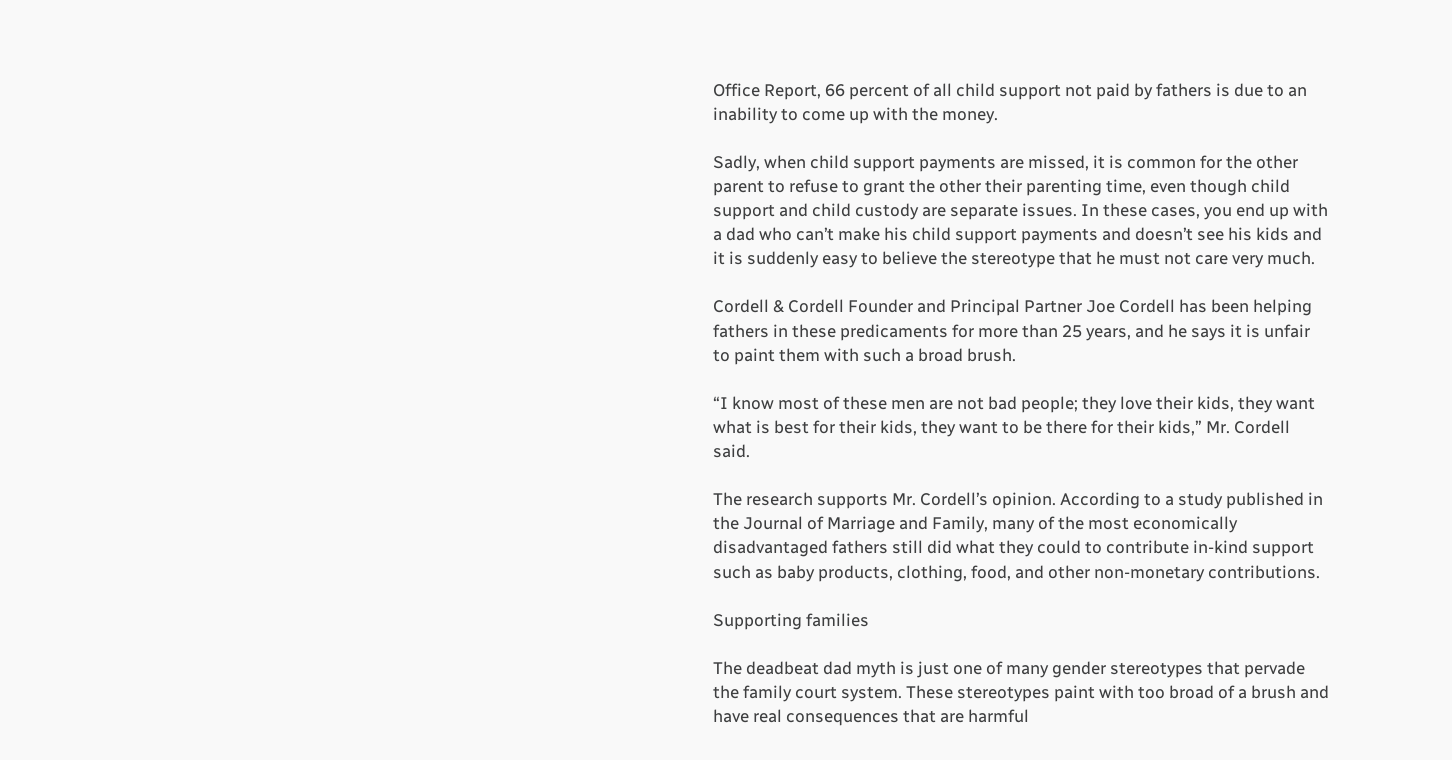Office Report, 66 percent of all child support not paid by fathers is due to an inability to come up with the money.

Sadly, when child support payments are missed, it is common for the other parent to refuse to grant the other their parenting time, even though child support and child custody are separate issues. In these cases, you end up with a dad who can’t make his child support payments and doesn’t see his kids and it is suddenly easy to believe the stereotype that he must not care very much.

Cordell & Cordell Founder and Principal Partner Joe Cordell has been helping fathers in these predicaments for more than 25 years, and he says it is unfair to paint them with such a broad brush.

“I know most of these men are not bad people; they love their kids, they want what is best for their kids, they want to be there for their kids,” Mr. Cordell said.

The research supports Mr. Cordell’s opinion. According to a study published in the Journal of Marriage and Family, many of the most economically disadvantaged fathers still did what they could to contribute in-kind support such as baby products, clothing, food, and other non-monetary contributions.

Supporting families

The deadbeat dad myth is just one of many gender stereotypes that pervade the family court system. These stereotypes paint with too broad of a brush and have real consequences that are harmful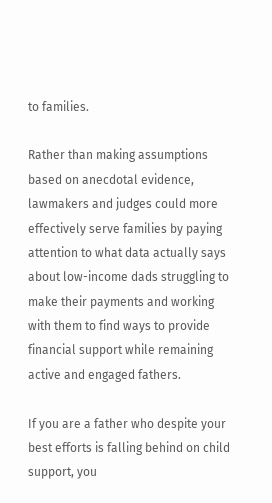to families.

Rather than making assumptions based on anecdotal evidence, lawmakers and judges could more effectively serve families by paying attention to what data actually says about low-income dads struggling to make their payments and working with them to find ways to provide financial support while remaining active and engaged fathers.

If you are a father who despite your best efforts is falling behind on child support, you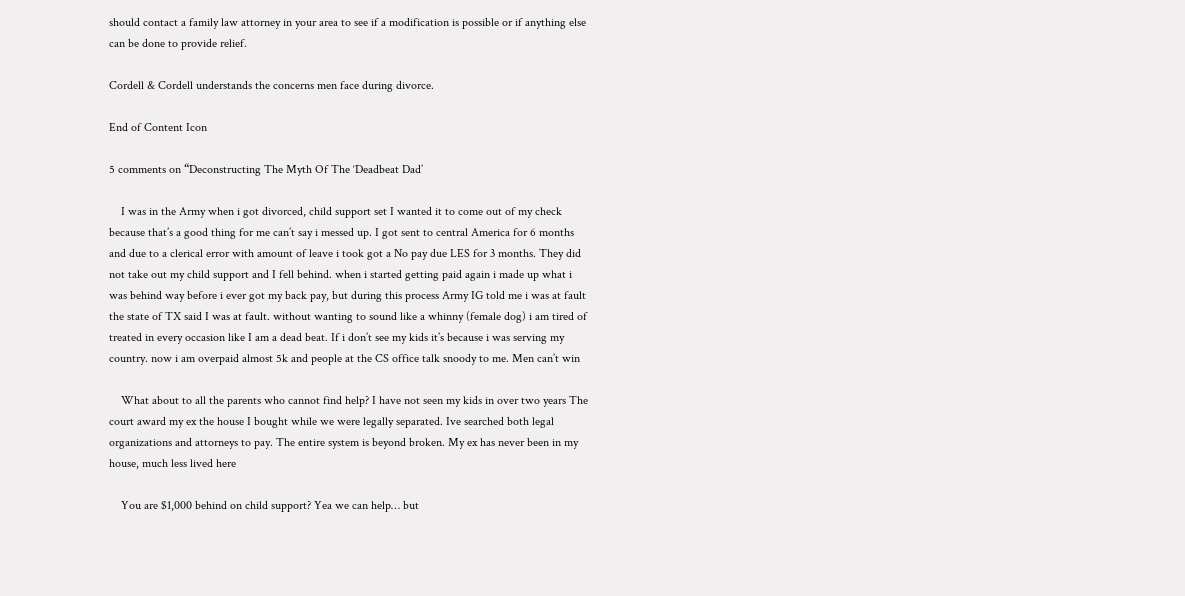should contact a family law attorney in your area to see if a modification is possible or if anything else can be done to provide relief.

Cordell & Cordell understands the concerns men face during divorce.

End of Content Icon

5 comments on “Deconstructing The Myth Of The ‘Deadbeat Dad’

    I was in the Army when i got divorced, child support set I wanted it to come out of my check because that’s a good thing for me can’t say i messed up. I got sent to central America for 6 months and due to a clerical error with amount of leave i took got a No pay due LES for 3 months. They did not take out my child support and I fell behind. when i started getting paid again i made up what i was behind way before i ever got my back pay, but during this process Army IG told me i was at fault the state of TX said I was at fault. without wanting to sound like a whinny (female dog) i am tired of treated in every occasion like I am a dead beat. If i don’t see my kids it’s because i was serving my country. now i am overpaid almost 5k and people at the CS office talk snoody to me. Men can’t win

    What about to all the parents who cannot find help? I have not seen my kids in over two years The court award my ex the house I bought while we were legally separated. Ive searched both legal organizations and attorneys to pay. The entire system is beyond broken. My ex has never been in my house, much less lived here

    You are $1,000 behind on child support? Yea we can help… but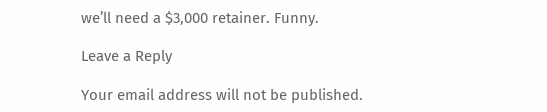we’ll need a $3,000 retainer. Funny.

Leave a Reply

Your email address will not be published.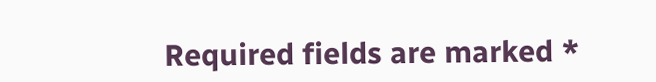Required fields are marked *